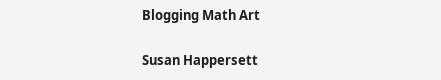Blogging Math Art

Susan Happersett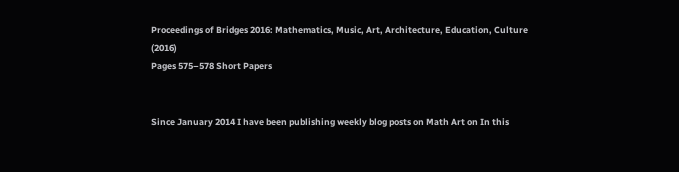Proceedings of Bridges 2016: Mathematics, Music, Art, Architecture, Education, Culture (2016)
Pages 575–578 Short Papers


Since January 2014 I have been publishing weekly blog posts on Math Art on In this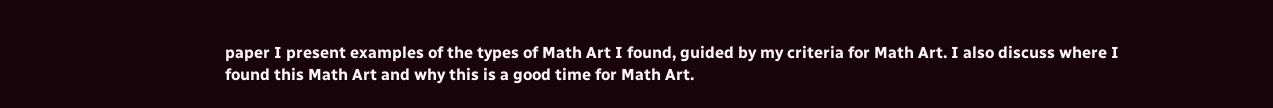paper I present examples of the types of Math Art I found, guided by my criteria for Math Art. I also discuss where I found this Math Art and why this is a good time for Math Art.